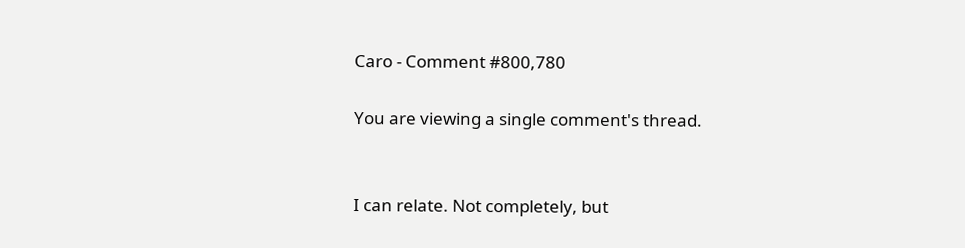Caro - Comment #800,780

You are viewing a single comment's thread.


I can relate. Not completely, but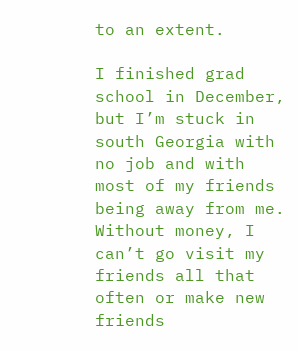to an extent.

I finished grad school in December, but I’m stuck in south Georgia with no job and with most of my friends being away from me. Without money, I can’t go visit my friends all that often or make new friends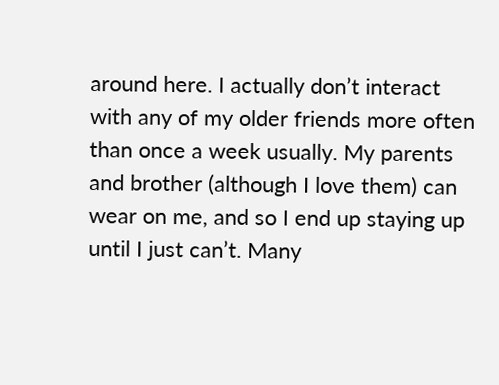around here. I actually don’t interact with any of my older friends more often than once a week usually. My parents and brother (although I love them) can wear on me, and so I end up staying up until I just can’t. Many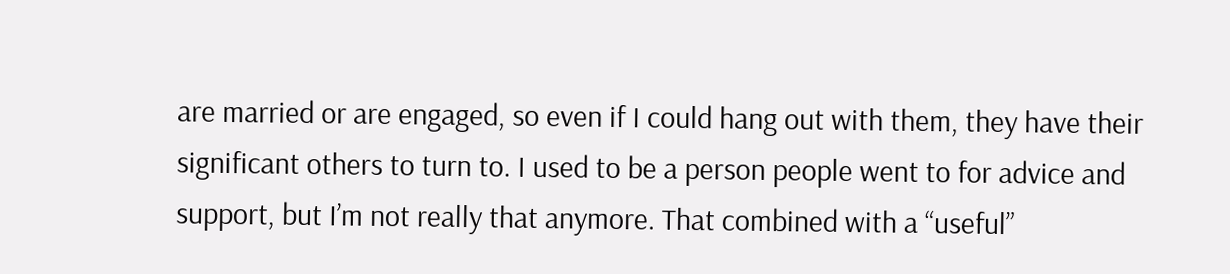are married or are engaged, so even if I could hang out with them, they have their significant others to turn to. I used to be a person people went to for advice and support, but I’m not really that anymore. That combined with a “useful”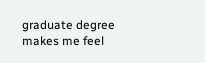graduate degree makes me feel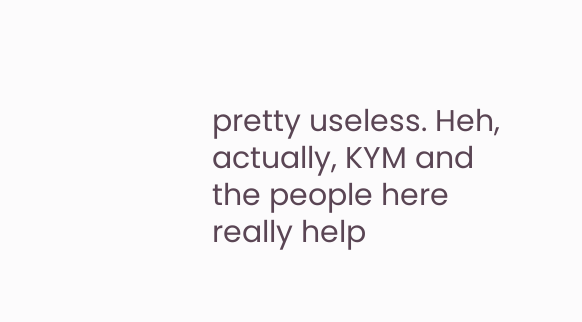pretty useless. Heh, actually, KYM and the people here really help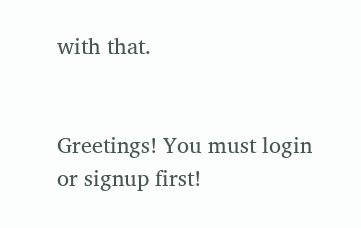with that.


Greetings! You must login or signup first!